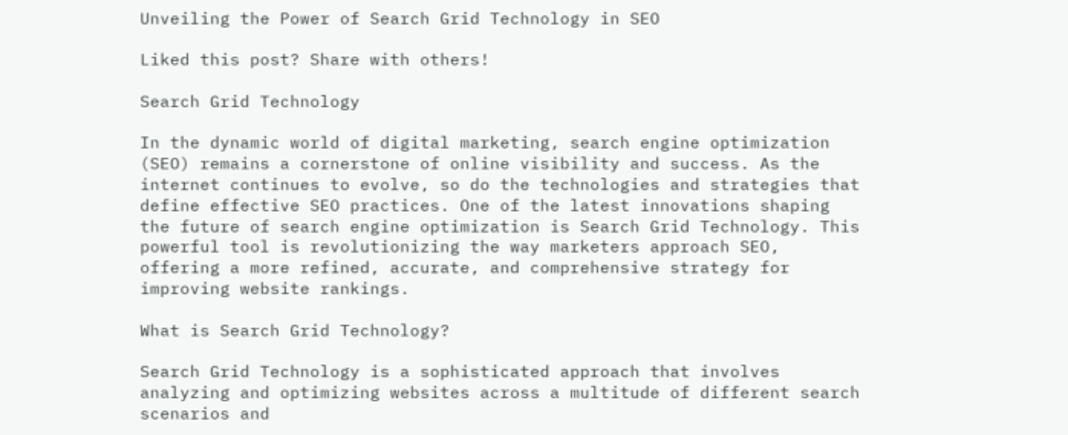Unveiling the Power of Search Grid Technology in SEO

Liked this post? Share with others!

Search Grid Technology

In the dynamic world of digital marketing, search engine optimization (SEO) remains a cornerstone of online visibility and success. As the internet continues to evolve, so do the technologies and strategies that define effective SEO practices. One of the latest innovations shaping the future of search engine optimization is Search Grid Technology. This powerful tool is revolutionizing the way marketers approach SEO, offering a more refined, accurate, and comprehensive strategy for improving website rankings.

What is Search Grid Technology?

Search Grid Technology is a sophisticated approach that involves analyzing and optimizing websites across a multitude of different search scenarios and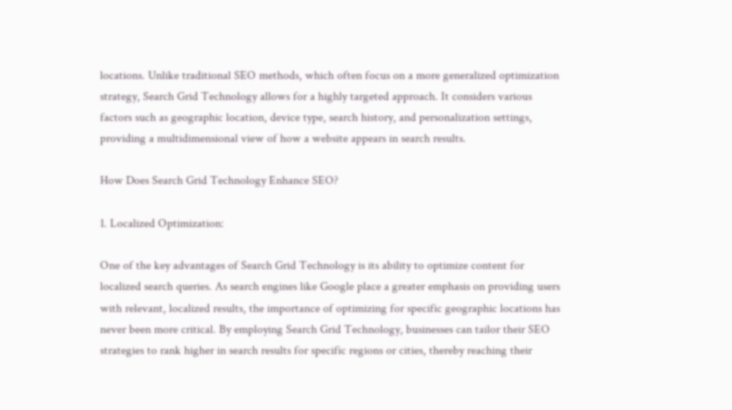locations. Unlike traditional SEO methods, which often focus on a more generalized optimization strategy, Search Grid Technology allows for a highly targeted approach. It considers various factors such as geographic location, device type, search history, and personalization settings, providing a multidimensional view of how a website appears in search results.

How Does Search Grid Technology Enhance SEO?

1. Localized Optimization:

One of the key advantages of Search Grid Technology is its ability to optimize content for localized search queries. As search engines like Google place a greater emphasis on providing users with relevant, localized results, the importance of optimizing for specific geographic locations has never been more critical. By employing Search Grid Technology, businesses can tailor their SEO strategies to rank higher in search results for specific regions or cities, thereby reaching their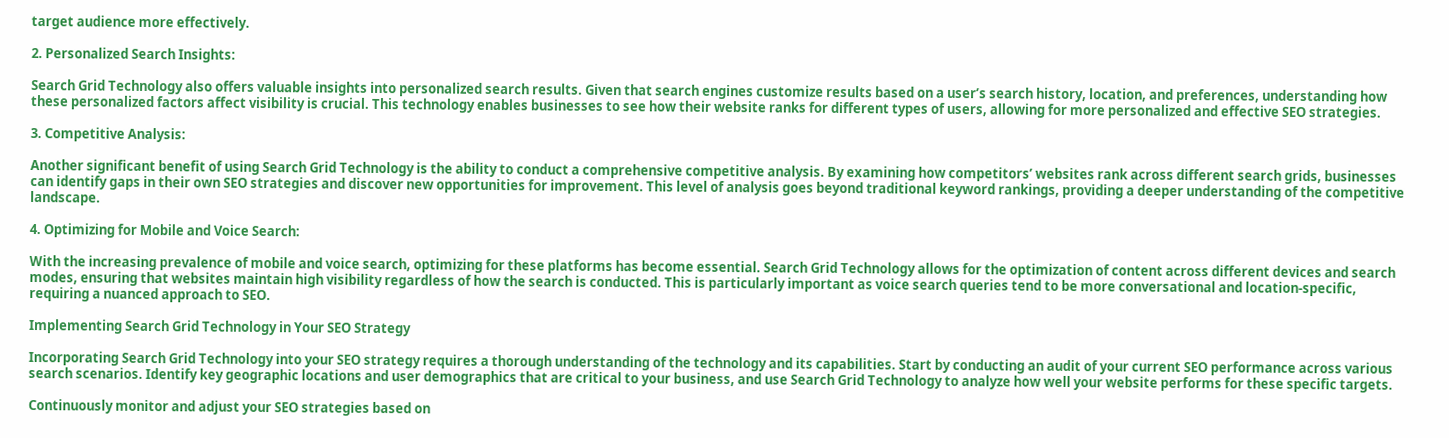target audience more effectively.

2. Personalized Search Insights:

Search Grid Technology also offers valuable insights into personalized search results. Given that search engines customize results based on a user’s search history, location, and preferences, understanding how these personalized factors affect visibility is crucial. This technology enables businesses to see how their website ranks for different types of users, allowing for more personalized and effective SEO strategies.

3. Competitive Analysis:

Another significant benefit of using Search Grid Technology is the ability to conduct a comprehensive competitive analysis. By examining how competitors’ websites rank across different search grids, businesses can identify gaps in their own SEO strategies and discover new opportunities for improvement. This level of analysis goes beyond traditional keyword rankings, providing a deeper understanding of the competitive landscape.

4. Optimizing for Mobile and Voice Search:

With the increasing prevalence of mobile and voice search, optimizing for these platforms has become essential. Search Grid Technology allows for the optimization of content across different devices and search modes, ensuring that websites maintain high visibility regardless of how the search is conducted. This is particularly important as voice search queries tend to be more conversational and location-specific, requiring a nuanced approach to SEO.

Implementing Search Grid Technology in Your SEO Strategy

Incorporating Search Grid Technology into your SEO strategy requires a thorough understanding of the technology and its capabilities. Start by conducting an audit of your current SEO performance across various search scenarios. Identify key geographic locations and user demographics that are critical to your business, and use Search Grid Technology to analyze how well your website performs for these specific targets.

Continuously monitor and adjust your SEO strategies based on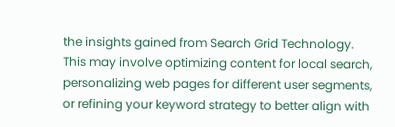the insights gained from Search Grid Technology. This may involve optimizing content for local search, personalizing web pages for different user segments, or refining your keyword strategy to better align with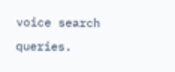voice search queries.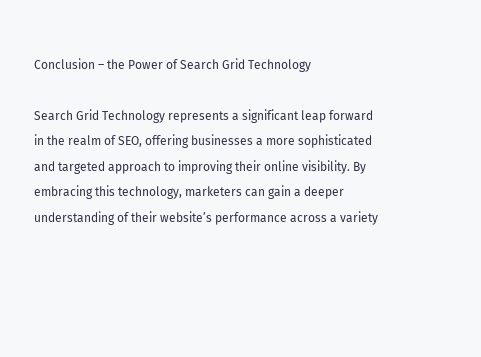Conclusion – the Power of Search Grid Technology

Search Grid Technology represents a significant leap forward in the realm of SEO, offering businesses a more sophisticated and targeted approach to improving their online visibility. By embracing this technology, marketers can gain a deeper understanding of their website’s performance across a variety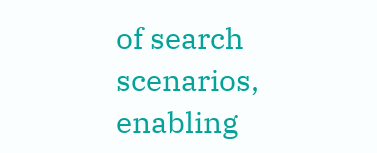of search scenarios, enabling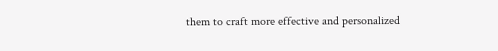them to craft more effective and personalized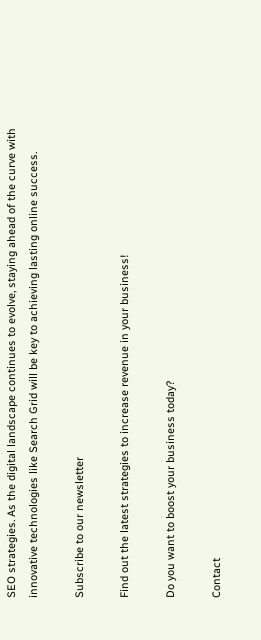SEO strategies. As the digital landscape continues to evolve, staying ahead of the curve with innovative technologies like Search Grid will be key to achieving lasting online success.

Subscribe to our newsletter

Find out the latest strategies to increase revenue in your business!

Do you want to boost your business today?

Contact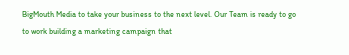BigMouth Media to take your business to the next level. Our Team is ready to go to work building a marketing campaign that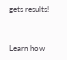gets results!


Learn how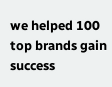we helped 100 top brands gain success